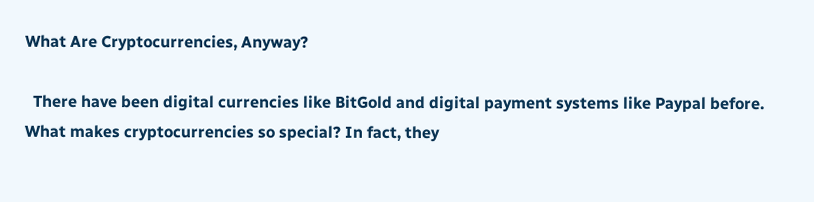What Are Cryptocurrencies, Anyway?

  There have been digital currencies like BitGold and digital payment systems like Paypal before. What makes cryptocurrencies so special? In fact, they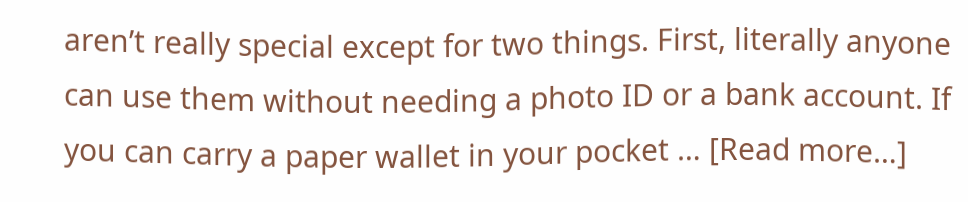aren’t really special except for two things. First, literally anyone can use them without needing a photo ID or a bank account. If you can carry a paper wallet in your pocket … [Read more…]